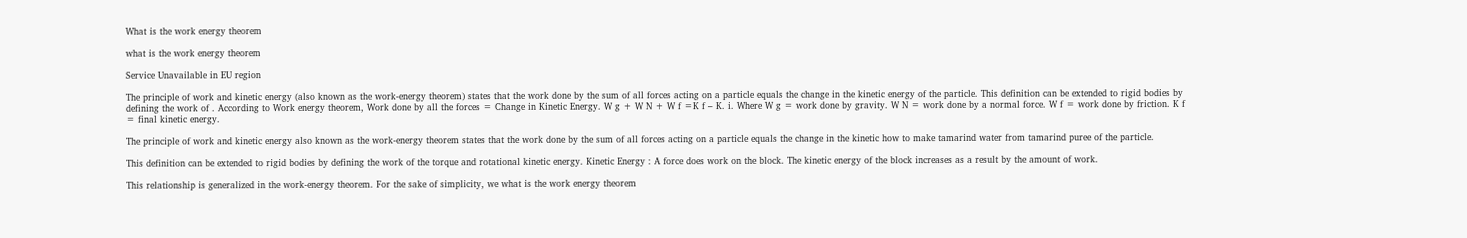What is the work energy theorem

what is the work energy theorem

Service Unavailable in EU region

The principle of work and kinetic energy (also known as the work-energy theorem) states that the work done by the sum of all forces acting on a particle equals the change in the kinetic energy of the particle. This definition can be extended to rigid bodies by defining the work of . According to Work energy theorem, Work done by all the forces = Change in Kinetic Energy. W g + W N + W f =K f – K. i. Where W g = work done by gravity. W N = work done by a normal force. W f = work done by friction. K f = final kinetic energy.

The principle of work and kinetic energy also known as the work-energy theorem states that the work done by the sum of all forces acting on a particle equals the change in the kinetic how to make tamarind water from tamarind puree of the particle.

This definition can be extended to rigid bodies by defining the work of the torque and rotational kinetic energy. Kinetic Energy : A force does work on the block. The kinetic energy of the block increases as a result by the amount of work.

This relationship is generalized in the work-energy theorem. For the sake of simplicity, we what is the work energy theorem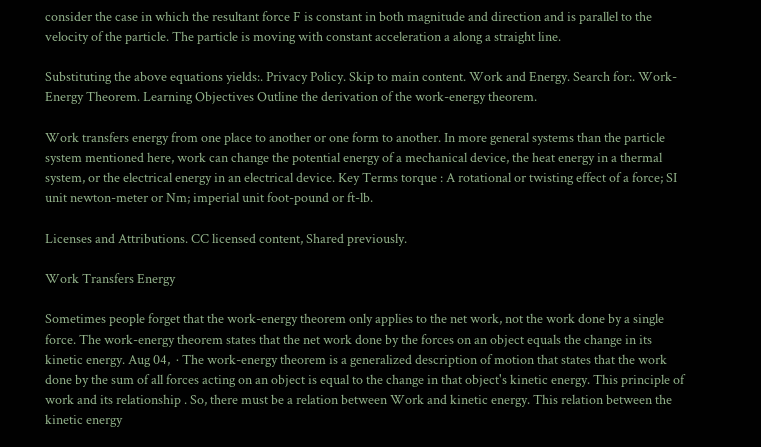consider the case in which the resultant force F is constant in both magnitude and direction and is parallel to the velocity of the particle. The particle is moving with constant acceleration a along a straight line.

Substituting the above equations yields:. Privacy Policy. Skip to main content. Work and Energy. Search for:. Work-Energy Theorem. Learning Objectives Outline the derivation of the work-energy theorem.

Work transfers energy from one place to another or one form to another. In more general systems than the particle system mentioned here, work can change the potential energy of a mechanical device, the heat energy in a thermal system, or the electrical energy in an electrical device. Key Terms torque : A rotational or twisting effect of a force; SI unit newton-meter or Nm; imperial unit foot-pound or ft-lb.

Licenses and Attributions. CC licensed content, Shared previously.

Work Transfers Energy

Sometimes people forget that the work-energy theorem only applies to the net work, not the work done by a single force. The work-energy theorem states that the net work done by the forces on an object equals the change in its kinetic energy. Aug 04,  · The work-energy theorem is a generalized description of motion that states that the work done by the sum of all forces acting on an object is equal to the change in that object's kinetic energy. This principle of work and its relationship . So, there must be a relation between Work and kinetic energy. This relation between the kinetic energy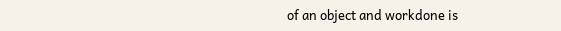of an object and workdone is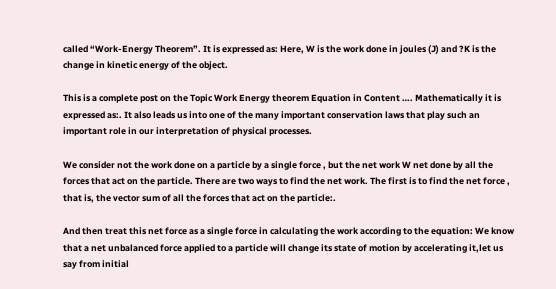called “Work-Energy Theorem”. It is expressed as: Here, W is the work done in joules (J) and ?K is the change in kinetic energy of the object.

This is a complete post on the Topic Work Energy theorem Equation in Content …. Mathematically it is expressed as:. It also leads us into one of the many important conservation laws that play such an important role in our interpretation of physical processes.

We consider not the work done on a particle by a single force , but the net work W net done by all the forces that act on the particle. There are two ways to find the net work. The first is to find the net force , that is, the vector sum of all the forces that act on the particle:.

And then treat this net force as a single force in calculating the work according to the equation: We know that a net unbalanced force applied to a particle will change its state of motion by accelerating it,let us say from initial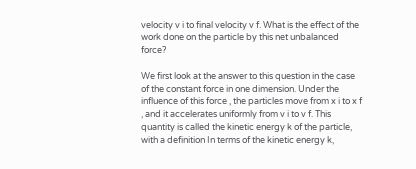velocity v i to final velocity v f. What is the effect of the work done on the particle by this net unbalanced force?

We first look at the answer to this question in the case of the constant force in one dimension. Under the influence of this force , the particles move from x i to x f , and it accelerates uniformly from v i to v f. This quantity is called the kinetic energy k of the particle, with a definition In terms of the kinetic energy k,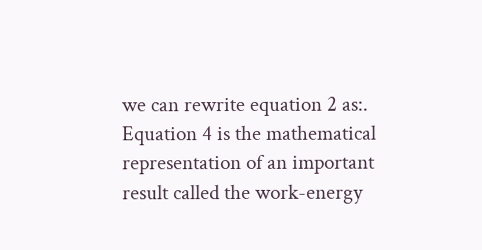we can rewrite equation 2 as:. Equation 4 is the mathematical representation of an important result called the work-energy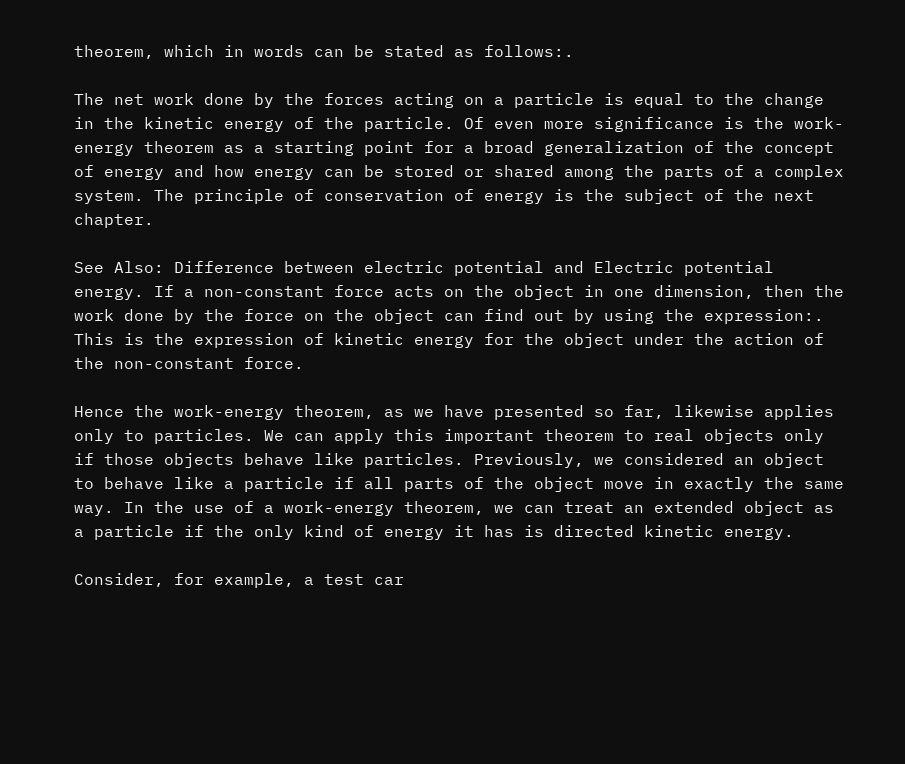theorem, which in words can be stated as follows:.

The net work done by the forces acting on a particle is equal to the change in the kinetic energy of the particle. Of even more significance is the work-energy theorem as a starting point for a broad generalization of the concept of energy and how energy can be stored or shared among the parts of a complex system. The principle of conservation of energy is the subject of the next chapter.

See Also: Difference between electric potential and Electric potential energy. If a non-constant force acts on the object in one dimension, then the work done by the force on the object can find out by using the expression:. This is the expression of kinetic energy for the object under the action of the non-constant force.

Hence the work-energy theorem, as we have presented so far, likewise applies only to particles. We can apply this important theorem to real objects only if those objects behave like particles. Previously, we considered an object to behave like a particle if all parts of the object move in exactly the same way. In the use of a work-energy theorem, we can treat an extended object as a particle if the only kind of energy it has is directed kinetic energy.

Consider, for example, a test car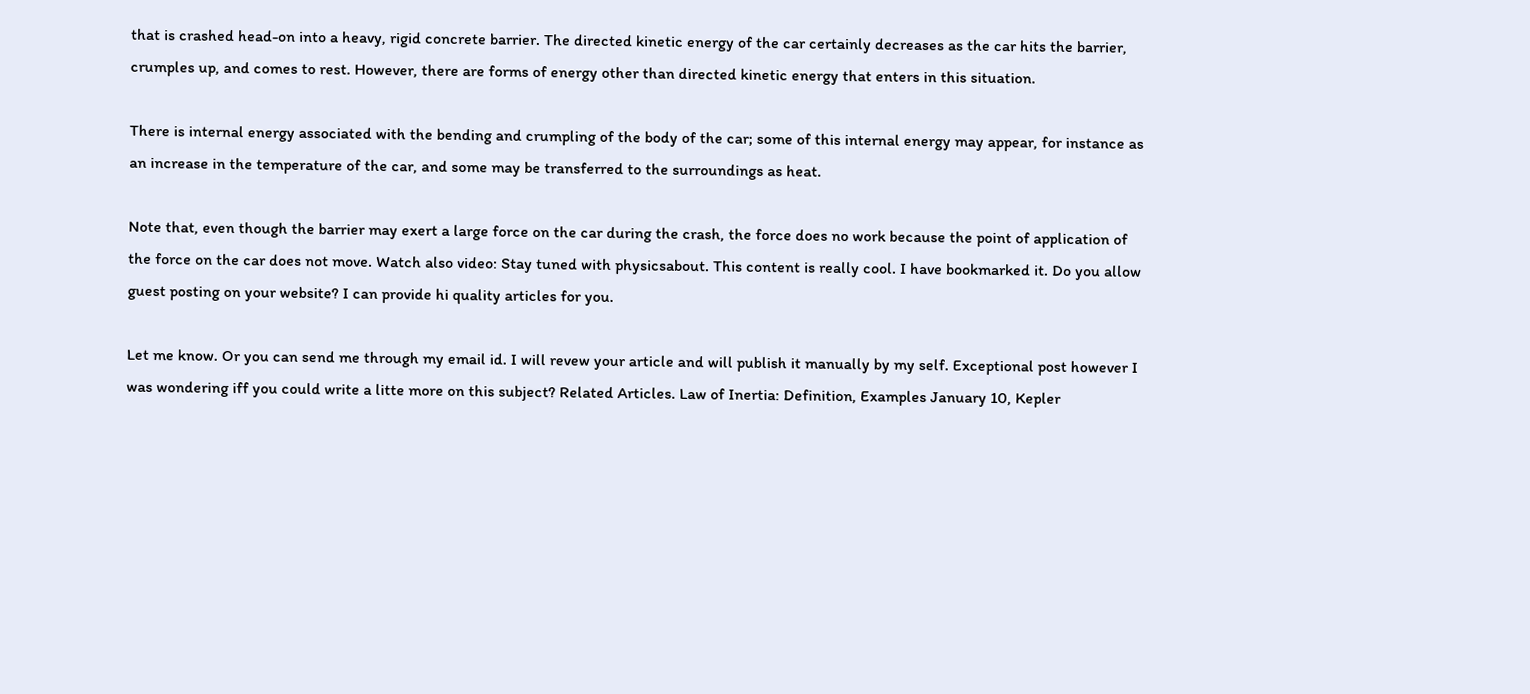that is crashed head-on into a heavy, rigid concrete barrier. The directed kinetic energy of the car certainly decreases as the car hits the barrier, crumples up, and comes to rest. However, there are forms of energy other than directed kinetic energy that enters in this situation.

There is internal energy associated with the bending and crumpling of the body of the car; some of this internal energy may appear, for instance as an increase in the temperature of the car, and some may be transferred to the surroundings as heat.

Note that, even though the barrier may exert a large force on the car during the crash, the force does no work because the point of application of the force on the car does not move. Watch also video: Stay tuned with physicsabout. This content is really cool. I have bookmarked it. Do you allow guest posting on your website? I can provide hi quality articles for you.

Let me know. Or you can send me through my email id. I will revew your article and will publish it manually by my self. Exceptional post however I was wondering iff you could write a litte more on this subject? Related Articles. Law of Inertia: Definition, Examples January 10, Kepler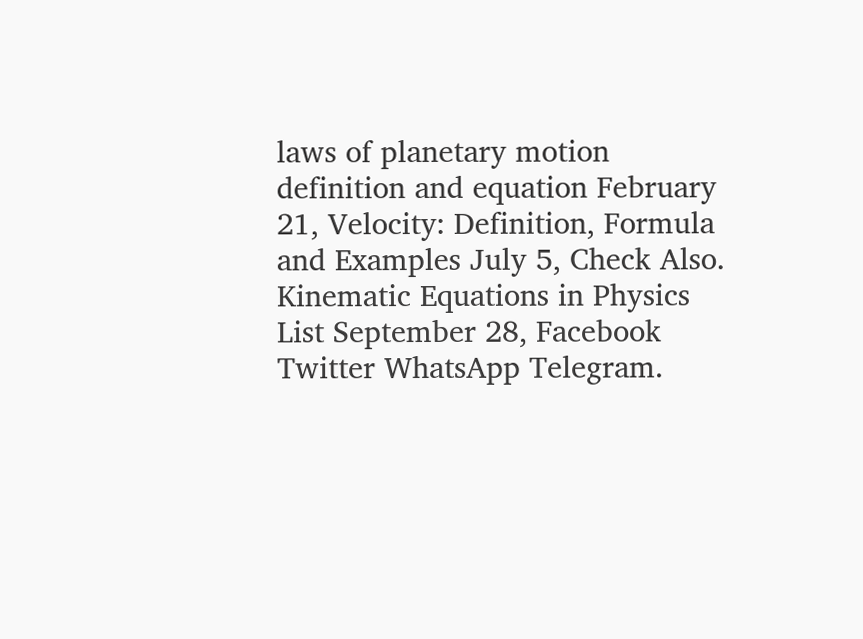laws of planetary motion definition and equation February 21, Velocity: Definition, Formula and Examples July 5, Check Also. Kinematic Equations in Physics List September 28, Facebook Twitter WhatsApp Telegram.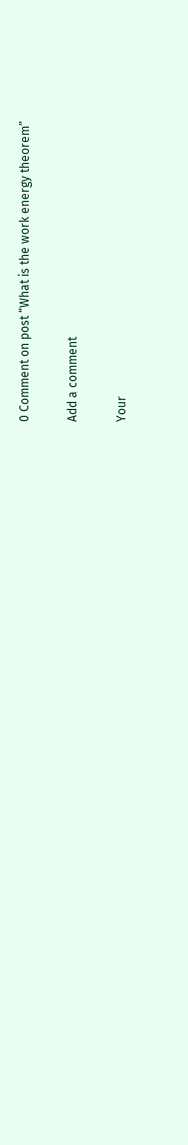0 Comment on post “What is the work energy theorem”

Add a comment

Your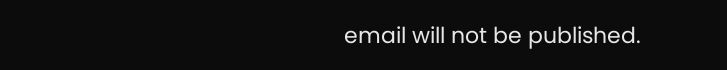email will not be published.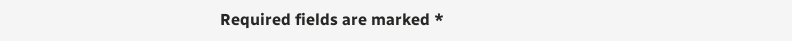Required fields are marked *